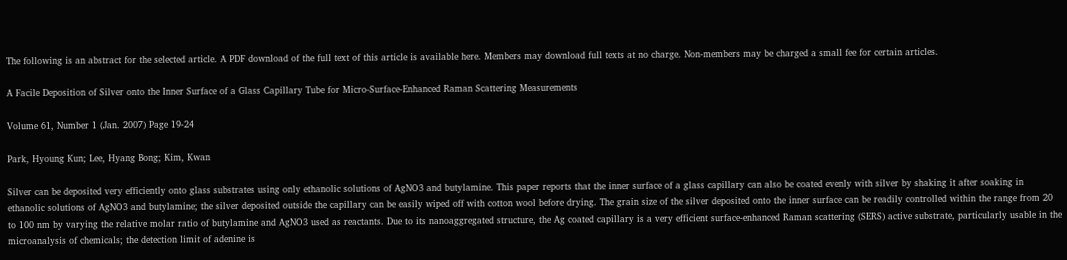The following is an abstract for the selected article. A PDF download of the full text of this article is available here. Members may download full texts at no charge. Non-members may be charged a small fee for certain articles.

A Facile Deposition of Silver onto the Inner Surface of a Glass Capillary Tube for Micro-Surface-Enhanced Raman Scattering Measurements

Volume 61, Number 1 (Jan. 2007) Page 19-24

Park, Hyoung Kun; Lee, Hyang Bong; Kim, Kwan

Silver can be deposited very efficiently onto glass substrates using only ethanolic solutions of AgNO3 and butylamine. This paper reports that the inner surface of a glass capillary can also be coated evenly with silver by shaking it after soaking in ethanolic solutions of AgNO3 and butylamine; the silver deposited outside the capillary can be easily wiped off with cotton wool before drying. The grain size of the silver deposited onto the inner surface can be readily controlled within the range from 20 to 100 nm by varying the relative molar ratio of butylamine and AgNO3 used as reactants. Due to its nanoaggregated structure, the Ag coated capillary is a very efficient surface-enhanced Raman scattering (SERS) active substrate, particularly usable in the microanalysis of chemicals; the detection limit of adenine is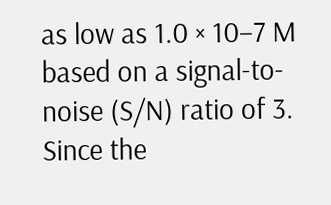as low as 1.0 × 10−7 M based on a signal-to-noise (S/N) ratio of 3. Since the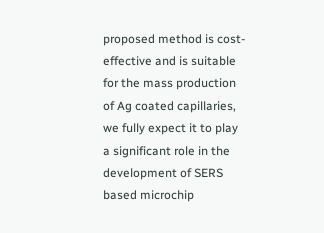proposed method is cost-effective and is suitable for the mass production of Ag coated capillaries, we fully expect it to play a significant role in the development of SERS based microchip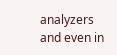analyzers and even in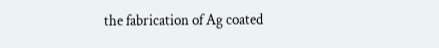the fabrication of Ag coated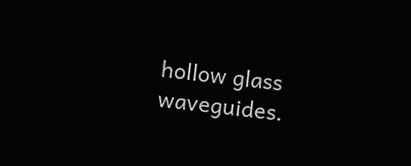hollow glass waveguides.